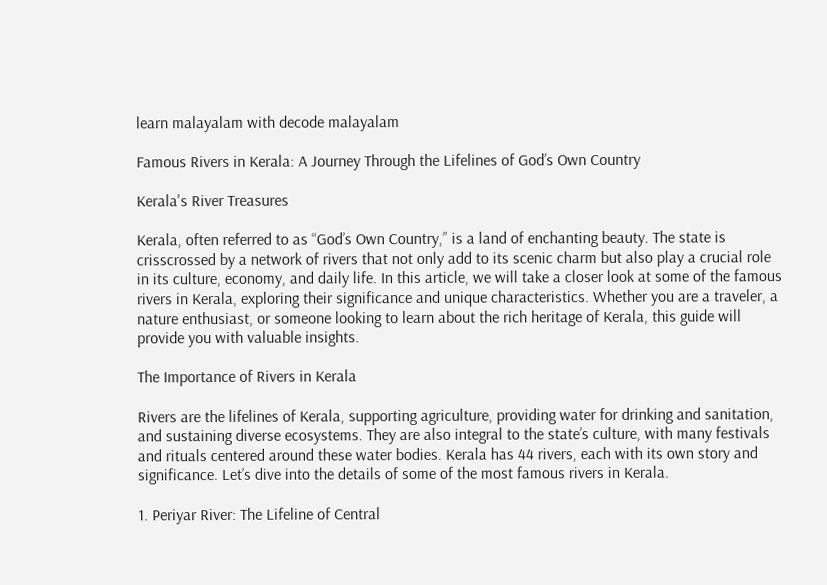learn malayalam with decode malayalam

Famous Rivers in Kerala: A Journey Through the Lifelines of God’s Own Country

Kerala's River Treasures

Kerala, often referred to as “God’s Own Country,” is a land of enchanting beauty. The state is crisscrossed by a network of rivers that not only add to its scenic charm but also play a crucial role in its culture, economy, and daily life. In this article, we will take a closer look at some of the famous rivers in Kerala, exploring their significance and unique characteristics. Whether you are a traveler, a nature enthusiast, or someone looking to learn about the rich heritage of Kerala, this guide will provide you with valuable insights.

The Importance of Rivers in Kerala

Rivers are the lifelines of Kerala, supporting agriculture, providing water for drinking and sanitation, and sustaining diverse ecosystems. They are also integral to the state’s culture, with many festivals and rituals centered around these water bodies. Kerala has 44 rivers, each with its own story and significance. Let’s dive into the details of some of the most famous rivers in Kerala.

1. Periyar River: The Lifeline of Central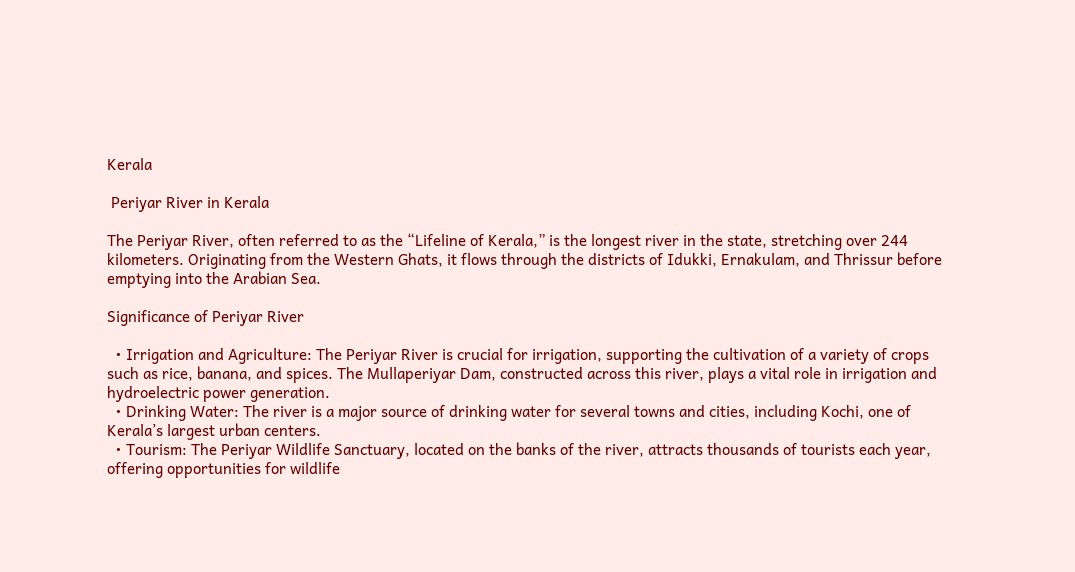Kerala

 Periyar River in Kerala

The Periyar River, often referred to as the “Lifeline of Kerala,” is the longest river in the state, stretching over 244 kilometers. Originating from the Western Ghats, it flows through the districts of Idukki, Ernakulam, and Thrissur before emptying into the Arabian Sea.

Significance of Periyar River

  • Irrigation and Agriculture: The Periyar River is crucial for irrigation, supporting the cultivation of a variety of crops such as rice, banana, and spices. The Mullaperiyar Dam, constructed across this river, plays a vital role in irrigation and hydroelectric power generation.
  • Drinking Water: The river is a major source of drinking water for several towns and cities, including Kochi, one of Kerala’s largest urban centers.
  • Tourism: The Periyar Wildlife Sanctuary, located on the banks of the river, attracts thousands of tourists each year, offering opportunities for wildlife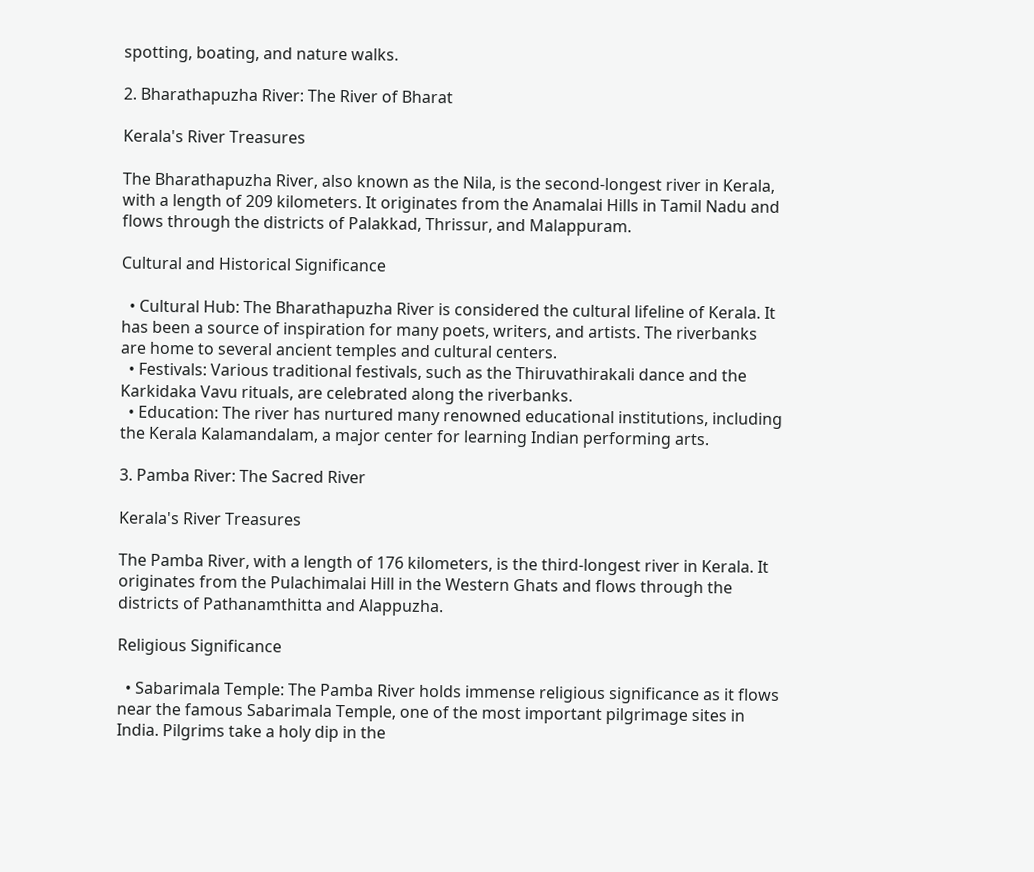spotting, boating, and nature walks.

2. Bharathapuzha River: The River of Bharat

Kerala's River Treasures

The Bharathapuzha River, also known as the Nila, is the second-longest river in Kerala, with a length of 209 kilometers. It originates from the Anamalai Hills in Tamil Nadu and flows through the districts of Palakkad, Thrissur, and Malappuram.

Cultural and Historical Significance

  • Cultural Hub: The Bharathapuzha River is considered the cultural lifeline of Kerala. It has been a source of inspiration for many poets, writers, and artists. The riverbanks are home to several ancient temples and cultural centers.
  • Festivals: Various traditional festivals, such as the Thiruvathirakali dance and the Karkidaka Vavu rituals, are celebrated along the riverbanks.
  • Education: The river has nurtured many renowned educational institutions, including the Kerala Kalamandalam, a major center for learning Indian performing arts.

3. Pamba River: The Sacred River

Kerala's River Treasures

The Pamba River, with a length of 176 kilometers, is the third-longest river in Kerala. It originates from the Pulachimalai Hill in the Western Ghats and flows through the districts of Pathanamthitta and Alappuzha.

Religious Significance

  • Sabarimala Temple: The Pamba River holds immense religious significance as it flows near the famous Sabarimala Temple, one of the most important pilgrimage sites in India. Pilgrims take a holy dip in the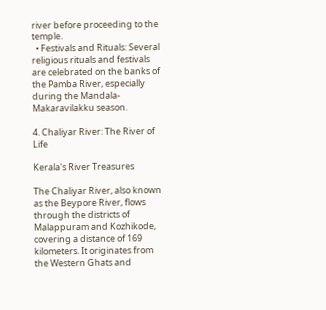river before proceeding to the temple.
  • Festivals and Rituals: Several religious rituals and festivals are celebrated on the banks of the Pamba River, especially during the Mandala-Makaravilakku season.

4. Chaliyar River: The River of Life

Kerala's River Treasures

The Chaliyar River, also known as the Beypore River, flows through the districts of Malappuram and Kozhikode, covering a distance of 169 kilometers. It originates from the Western Ghats and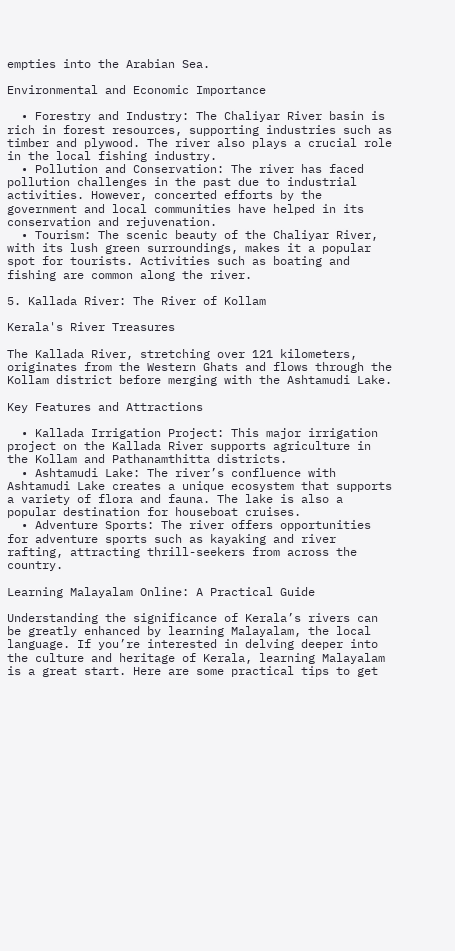empties into the Arabian Sea.

Environmental and Economic Importance

  • Forestry and Industry: The Chaliyar River basin is rich in forest resources, supporting industries such as timber and plywood. The river also plays a crucial role in the local fishing industry.
  • Pollution and Conservation: The river has faced pollution challenges in the past due to industrial activities. However, concerted efforts by the government and local communities have helped in its conservation and rejuvenation.
  • Tourism: The scenic beauty of the Chaliyar River, with its lush green surroundings, makes it a popular spot for tourists. Activities such as boating and fishing are common along the river.

5. Kallada River: The River of Kollam

Kerala's River Treasures

The Kallada River, stretching over 121 kilometers, originates from the Western Ghats and flows through the Kollam district before merging with the Ashtamudi Lake.

Key Features and Attractions

  • Kallada Irrigation Project: This major irrigation project on the Kallada River supports agriculture in the Kollam and Pathanamthitta districts.
  • Ashtamudi Lake: The river’s confluence with Ashtamudi Lake creates a unique ecosystem that supports a variety of flora and fauna. The lake is also a popular destination for houseboat cruises.
  • Adventure Sports: The river offers opportunities for adventure sports such as kayaking and river rafting, attracting thrill-seekers from across the country.

Learning Malayalam Online: A Practical Guide

Understanding the significance of Kerala’s rivers can be greatly enhanced by learning Malayalam, the local language. If you’re interested in delving deeper into the culture and heritage of Kerala, learning Malayalam is a great start. Here are some practical tips to get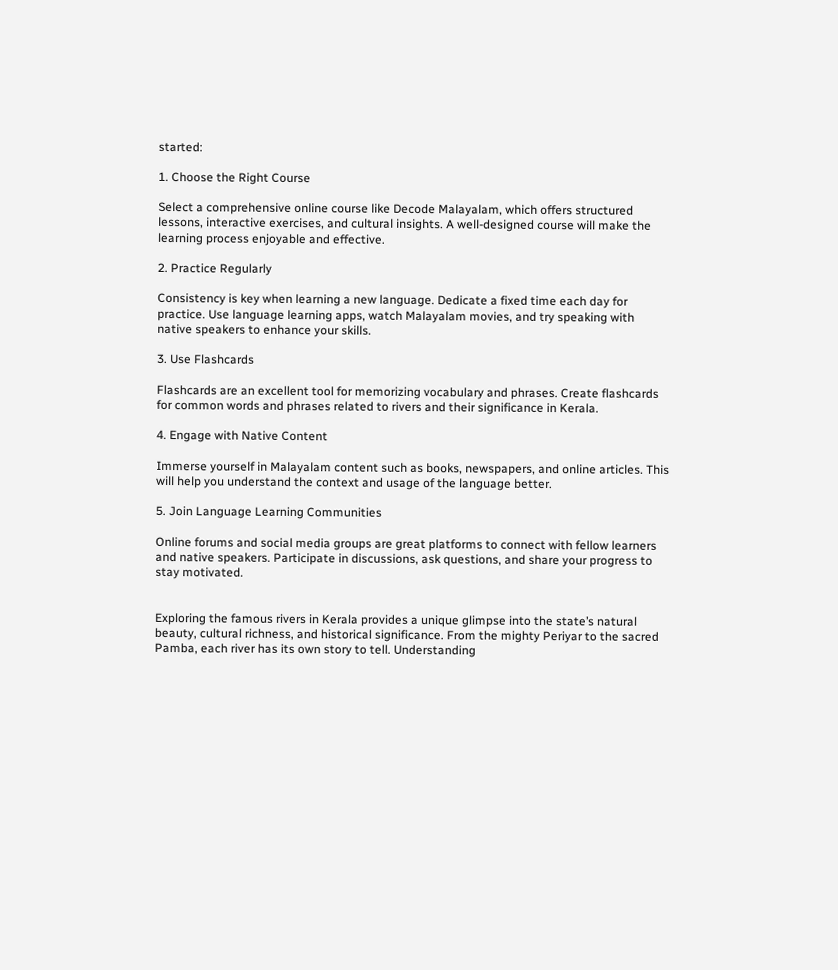started:

1. Choose the Right Course

Select a comprehensive online course like Decode Malayalam, which offers structured lessons, interactive exercises, and cultural insights. A well-designed course will make the learning process enjoyable and effective.

2. Practice Regularly

Consistency is key when learning a new language. Dedicate a fixed time each day for practice. Use language learning apps, watch Malayalam movies, and try speaking with native speakers to enhance your skills.

3. Use Flashcards

Flashcards are an excellent tool for memorizing vocabulary and phrases. Create flashcards for common words and phrases related to rivers and their significance in Kerala.

4. Engage with Native Content

Immerse yourself in Malayalam content such as books, newspapers, and online articles. This will help you understand the context and usage of the language better.

5. Join Language Learning Communities

Online forums and social media groups are great platforms to connect with fellow learners and native speakers. Participate in discussions, ask questions, and share your progress to stay motivated.


Exploring the famous rivers in Kerala provides a unique glimpse into the state’s natural beauty, cultural richness, and historical significance. From the mighty Periyar to the sacred Pamba, each river has its own story to tell. Understanding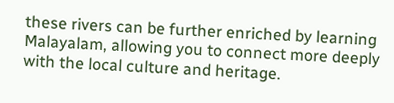these rivers can be further enriched by learning Malayalam, allowing you to connect more deeply with the local culture and heritage.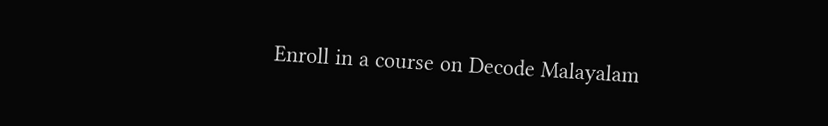Enroll in a course on Decode Malayalam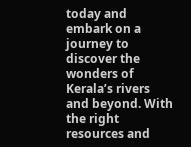today and embark on a journey to discover the wonders of Kerala’s rivers and beyond. With the right resources and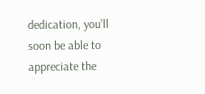dedication, you’ll soon be able to appreciate the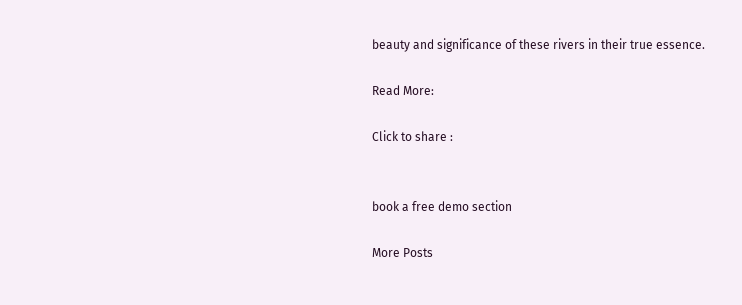beauty and significance of these rivers in their true essence.

Read More:

Click to share :


book a free demo section

More Posts